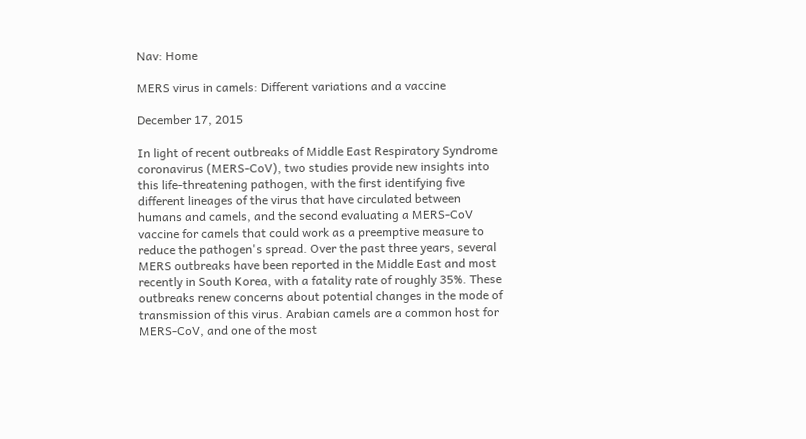Nav: Home

MERS virus in camels: Different variations and a vaccine

December 17, 2015

In light of recent outbreaks of Middle East Respiratory Syndrome coronavirus (MERS-CoV), two studies provide new insights into this life-threatening pathogen, with the first identifying five different lineages of the virus that have circulated between humans and camels, and the second evaluating a MERS-CoV vaccine for camels that could work as a preemptive measure to reduce the pathogen's spread. Over the past three years, several MERS outbreaks have been reported in the Middle East and most recently in South Korea, with a fatality rate of roughly 35%. These outbreaks renew concerns about potential changes in the mode of transmission of this virus. Arabian camels are a common host for MERS-CoV, and one of the most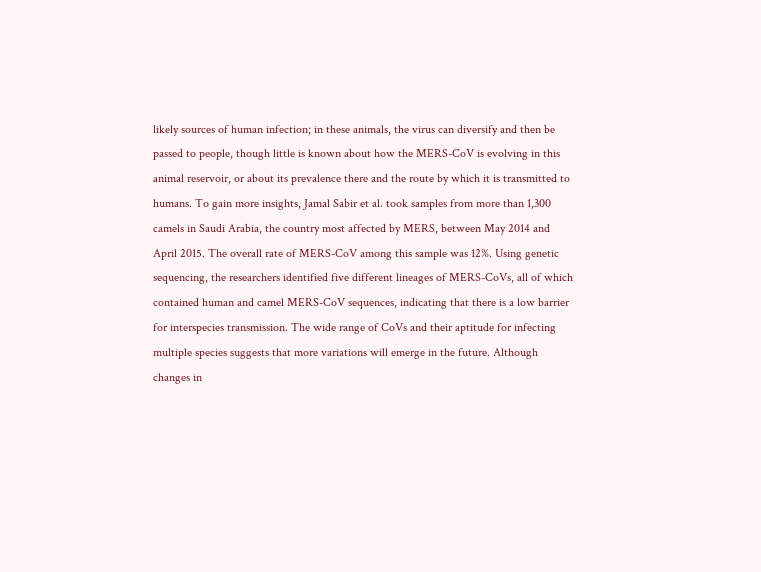likely sources of human infection; in these animals, the virus can diversify and then be passed to people, though little is known about how the MERS-CoV is evolving in this animal reservoir, or about its prevalence there and the route by which it is transmitted to humans. To gain more insights, Jamal Sabir et al. took samples from more than 1,300 camels in Saudi Arabia, the country most affected by MERS, between May 2014 and April 2015. The overall rate of MERS-CoV among this sample was 12%. Using genetic sequencing, the researchers identified five different lineages of MERS-CoVs, all of which contained human and camel MERS-CoV sequences, indicating that there is a low barrier for interspecies transmission. The wide range of CoVs and their aptitude for infecting multiple species suggests that more variations will emerge in the future. Although changes in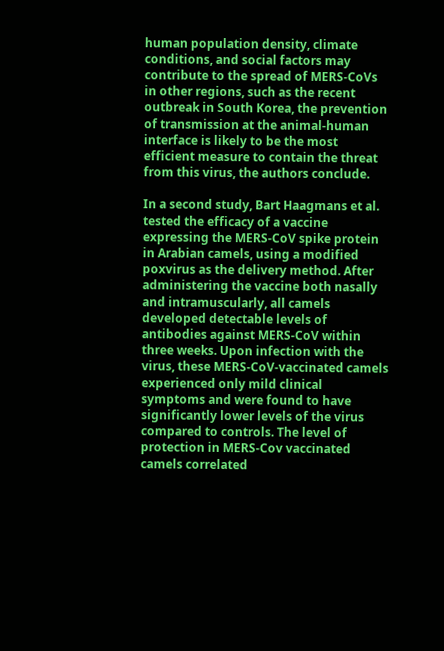human population density, climate conditions, and social factors may contribute to the spread of MERS-CoVs in other regions, such as the recent outbreak in South Korea, the prevention of transmission at the animal-human interface is likely to be the most efficient measure to contain the threat from this virus, the authors conclude.

In a second study, Bart Haagmans et al. tested the efficacy of a vaccine expressing the MERS-CoV spike protein in Arabian camels, using a modified poxvirus as the delivery method. After administering the vaccine both nasally and intramuscularly, all camels developed detectable levels of antibodies against MERS-CoV within three weeks. Upon infection with the virus, these MERS-CoV-vaccinated camels experienced only mild clinical symptoms and were found to have significantly lower levels of the virus compared to controls. The level of protection in MERS-Cov vaccinated camels correlated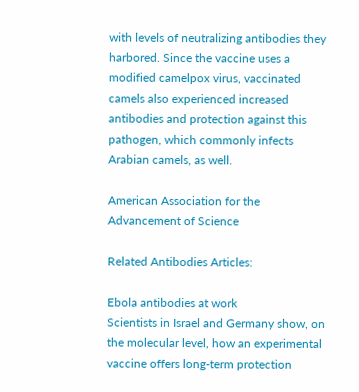with levels of neutralizing antibodies they harbored. Since the vaccine uses a modified camelpox virus, vaccinated camels also experienced increased antibodies and protection against this pathogen, which commonly infects Arabian camels, as well.

American Association for the Advancement of Science

Related Antibodies Articles:

Ebola antibodies at work
Scientists in Israel and Germany show, on the molecular level, how an experimental vaccine offers long-term protection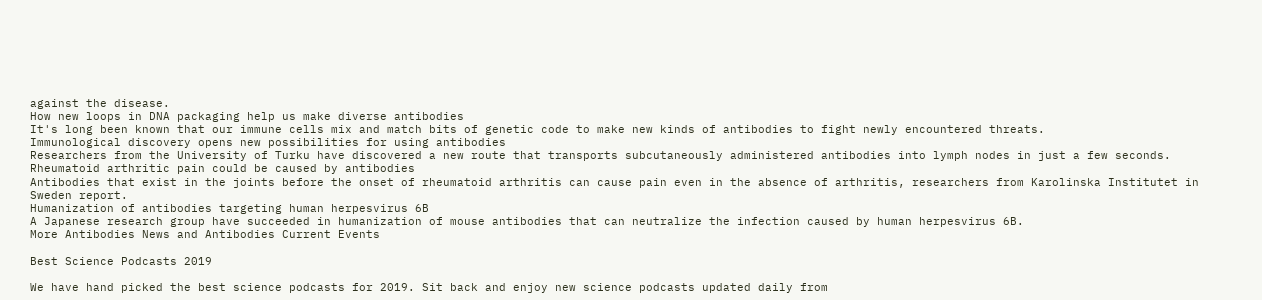against the disease.
How new loops in DNA packaging help us make diverse antibodies
It's long been known that our immune cells mix and match bits of genetic code to make new kinds of antibodies to fight newly encountered threats.
Immunological discovery opens new possibilities for using antibodies
Researchers from the University of Turku have discovered a new route that transports subcutaneously administered antibodies into lymph nodes in just a few seconds.
Rheumatoid arthritic pain could be caused by antibodies
Antibodies that exist in the joints before the onset of rheumatoid arthritis can cause pain even in the absence of arthritis, researchers from Karolinska Institutet in Sweden report.
Humanization of antibodies targeting human herpesvirus 6B
A Japanese research group have succeeded in humanization of mouse antibodies that can neutralize the infection caused by human herpesvirus 6B.
More Antibodies News and Antibodies Current Events

Best Science Podcasts 2019

We have hand picked the best science podcasts for 2019. Sit back and enjoy new science podcasts updated daily from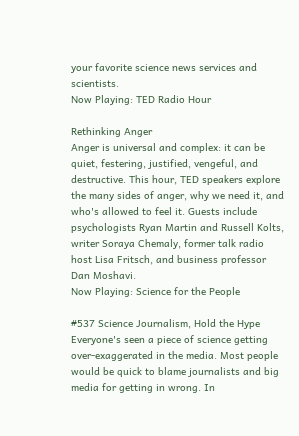your favorite science news services and scientists.
Now Playing: TED Radio Hour

Rethinking Anger
Anger is universal and complex: it can be quiet, festering, justified, vengeful, and destructive. This hour, TED speakers explore the many sides of anger, why we need it, and who's allowed to feel it. Guests include psychologists Ryan Martin and Russell Kolts, writer Soraya Chemaly, former talk radio host Lisa Fritsch, and business professor Dan Moshavi.
Now Playing: Science for the People

#537 Science Journalism, Hold the Hype
Everyone's seen a piece of science getting over-exaggerated in the media. Most people would be quick to blame journalists and big media for getting in wrong. In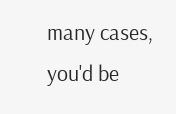many cases, you'd be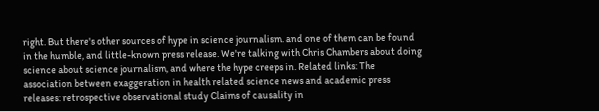right. But there's other sources of hype in science journalism. and one of them can be found in the humble, and little-known press release. We're talking with Chris Chambers about doing science about science journalism, and where the hype creeps in. Related links: The association between exaggeration in health related science news and academic press releases: retrospective observational study Claims of causality in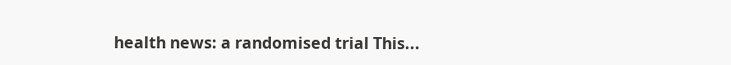health news: a randomised trial This...